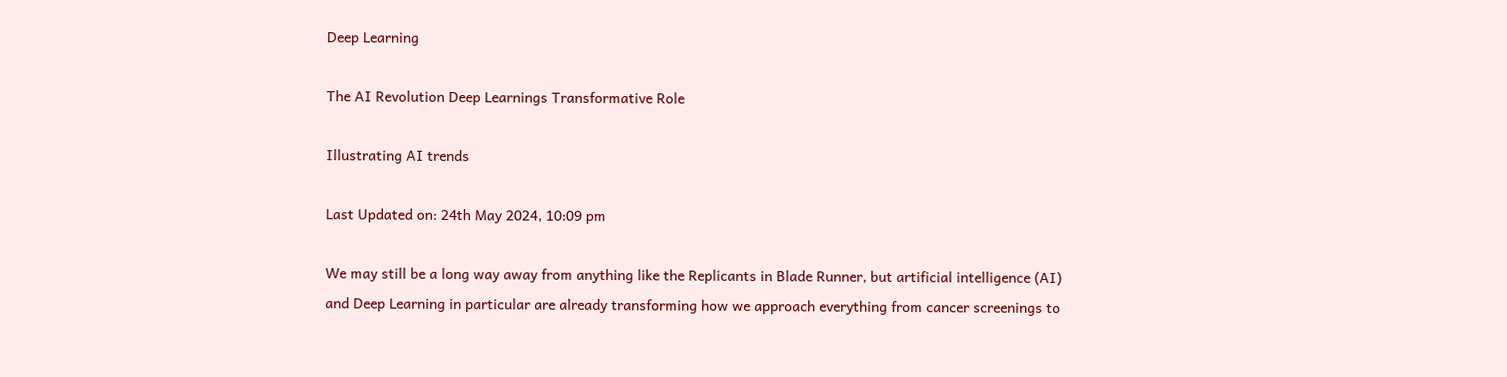Deep Learning

The AI Revolution Deep Learnings Transformative Role

Illustrating AI trends

Last Updated on: 24th May 2024, 10:09 pm

We may still be a long way away from anything like the Replicants in Blade Runner, but artificial intelligence (AI) and Deep Learning in particular are already transforming how we approach everything from cancer screenings to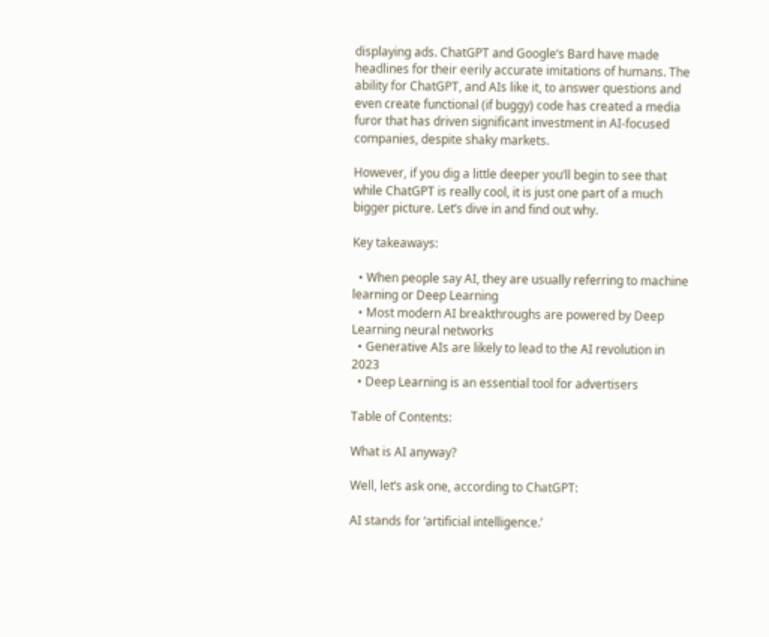displaying ads. ChatGPT and Google’s Bard have made headlines for their eerily accurate imitations of humans. The ability for ChatGPT, and AIs like it, to answer questions and even create functional (if buggy) code has created a media furor that has driven significant investment in AI-focused companies, despite shaky markets.

However, if you dig a little deeper you’ll begin to see that while ChatGPT is really cool, it is just one part of a much bigger picture. Let’s dive in and find out why.

Key takeaways:

  • When people say AI, they are usually referring to machine learning or Deep Learning
  • Most modern AI breakthroughs are powered by Deep Learning neural networks
  • Generative AIs are likely to lead to the AI revolution in 2023
  • Deep Learning is an essential tool for advertisers

Table of Contents:

What is AI anyway?

Well, let’s ask one, according to ChatGPT:

AI stands for ‘artificial intelligence.’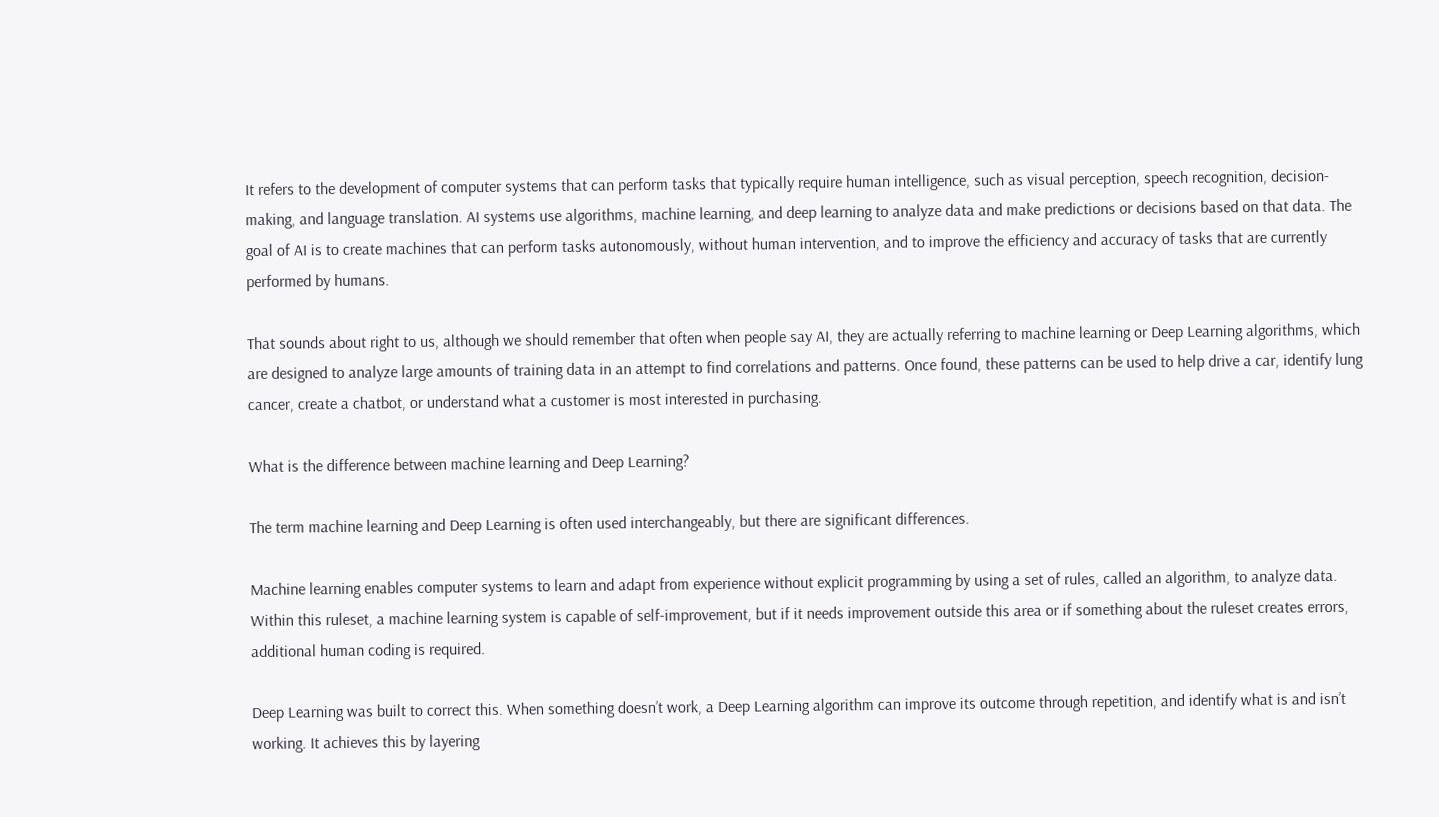It refers to the development of computer systems that can perform tasks that typically require human intelligence, such as visual perception, speech recognition, decision-making, and language translation. AI systems use algorithms, machine learning, and deep learning to analyze data and make predictions or decisions based on that data. The goal of AI is to create machines that can perform tasks autonomously, without human intervention, and to improve the efficiency and accuracy of tasks that are currently performed by humans.

That sounds about right to us, although we should remember that often when people say AI, they are actually referring to machine learning or Deep Learning algorithms, which are designed to analyze large amounts of training data in an attempt to find correlations and patterns. Once found, these patterns can be used to help drive a car, identify lung cancer, create a chatbot, or understand what a customer is most interested in purchasing.

What is the difference between machine learning and Deep Learning?

The term machine learning and Deep Learning is often used interchangeably, but there are significant differences.

Machine learning enables computer systems to learn and adapt from experience without explicit programming by using a set of rules, called an algorithm, to analyze data. Within this ruleset, a machine learning system is capable of self-improvement, but if it needs improvement outside this area or if something about the ruleset creates errors, additional human coding is required.

Deep Learning was built to correct this. When something doesn’t work, a Deep Learning algorithm can improve its outcome through repetition, and identify what is and isn’t working. It achieves this by layering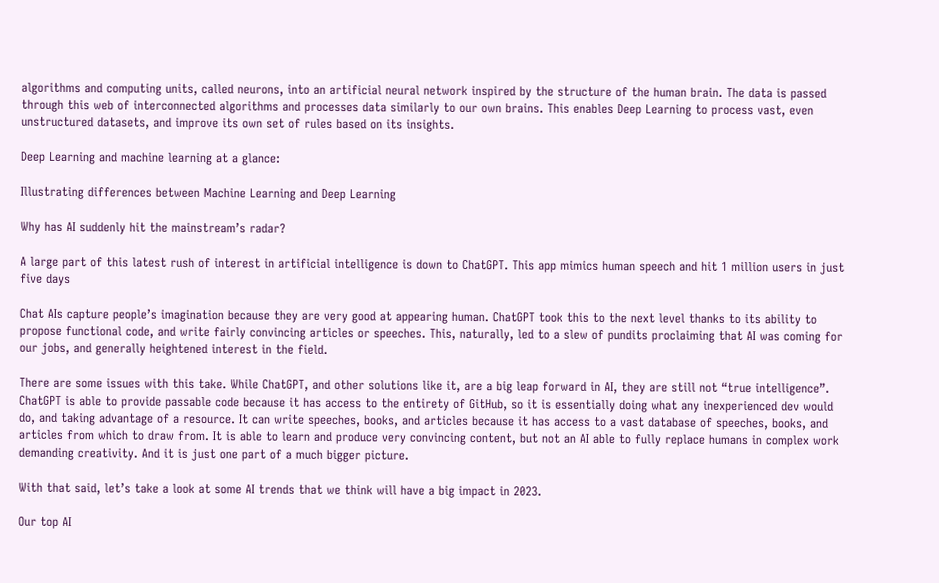algorithms and computing units, called neurons, into an artificial neural network inspired by the structure of the human brain. The data is passed through this web of interconnected algorithms and processes data similarly to our own brains. This enables Deep Learning to process vast, even unstructured datasets, and improve its own set of rules based on its insights.

Deep Learning and machine learning at a glance:

Illustrating differences between Machine Learning and Deep Learning

Why has AI suddenly hit the mainstream’s radar?

A large part of this latest rush of interest in artificial intelligence is down to ChatGPT. This app mimics human speech and hit 1 million users in just five days

Chat AIs capture people’s imagination because they are very good at appearing human. ChatGPT took this to the next level thanks to its ability to propose functional code, and write fairly convincing articles or speeches. This, naturally, led to a slew of pundits proclaiming that AI was coming for our jobs, and generally heightened interest in the field.

There are some issues with this take. While ChatGPT, and other solutions like it, are a big leap forward in AI, they are still not “true intelligence”. ChatGPT is able to provide passable code because it has access to the entirety of GitHub, so it is essentially doing what any inexperienced dev would do, and taking advantage of a resource. It can write speeches, books, and articles because it has access to a vast database of speeches, books, and articles from which to draw from. It is able to learn and produce very convincing content, but not an AI able to fully replace humans in complex work demanding creativity. And it is just one part of a much bigger picture.

With that said, let’s take a look at some AI trends that we think will have a big impact in 2023.

Our top AI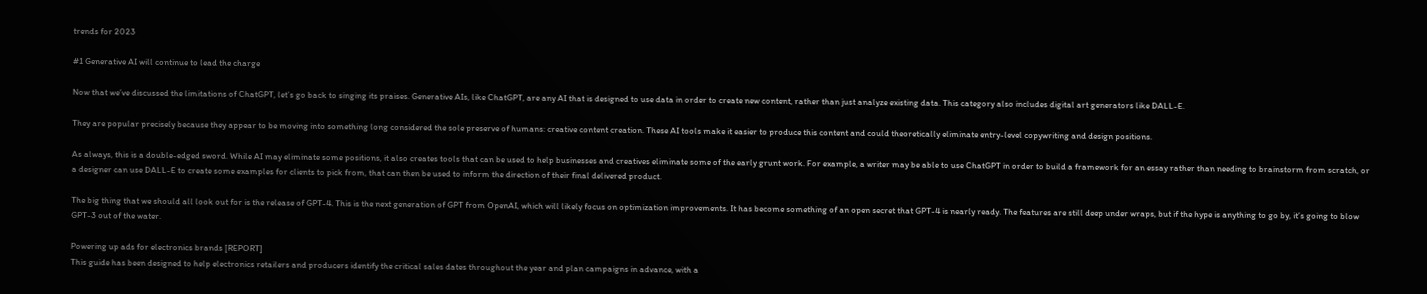trends for 2023

#1 Generative AI will continue to lead the charge

Now that we’ve discussed the limitations of ChatGPT, let’s go back to singing its praises. Generative AIs, like ChatGPT, are any AI that is designed to use data in order to create new content, rather than just analyze existing data. This category also includes digital art generators like DALL-E.

They are popular precisely because they appear to be moving into something long considered the sole preserve of humans: creative content creation. These AI tools make it easier to produce this content and could theoretically eliminate entry-level copywriting and design positions.

As always, this is a double-edged sword. While AI may eliminate some positions, it also creates tools that can be used to help businesses and creatives eliminate some of the early grunt work. For example, a writer may be able to use ChatGPT in order to build a framework for an essay rather than needing to brainstorm from scratch, or a designer can use DALL-E to create some examples for clients to pick from, that can then be used to inform the direction of their final delivered product.

The big thing that we should all look out for is the release of GPT-4. This is the next generation of GPT from OpenAI, which will likely focus on optimization improvements. It has become something of an open secret that GPT-4 is nearly ready. The features are still deep under wraps, but if the hype is anything to go by, it’s going to blow GPT-3 out of the water.

Powering up ads for electronics brands [REPORT]
This guide has been designed to help electronics retailers and producers identify the critical sales dates throughout the year and plan campaigns in advance, with a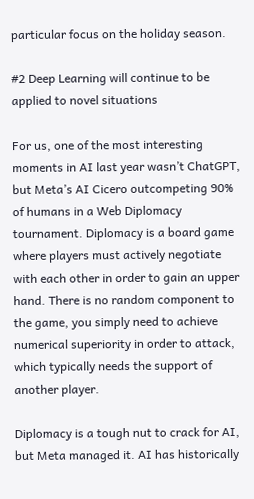particular focus on the holiday season.

#2 Deep Learning will continue to be applied to novel situations

For us, one of the most interesting moments in AI last year wasn’t ChatGPT, but Meta’s AI Cicero outcompeting 90% of humans in a Web Diplomacy tournament. Diplomacy is a board game where players must actively negotiate with each other in order to gain an upper hand. There is no random component to the game, you simply need to achieve numerical superiority in order to attack, which typically needs the support of another player.

Diplomacy is a tough nut to crack for AI, but Meta managed it. AI has historically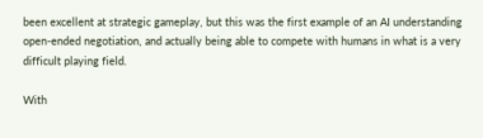been excellent at strategic gameplay, but this was the first example of an AI understanding open-ended negotiation, and actually being able to compete with humans in what is a very difficult playing field.

With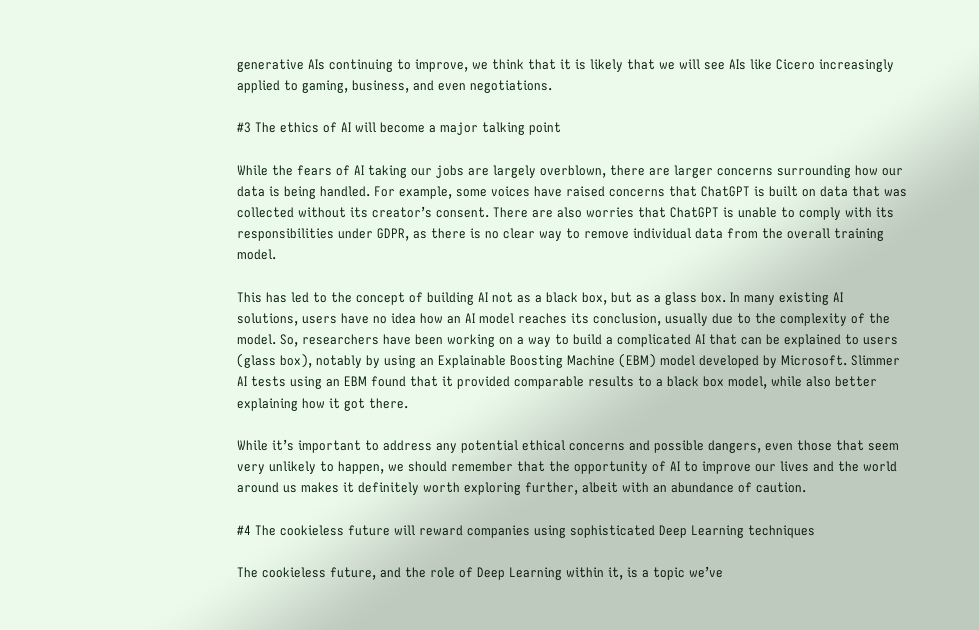generative AIs continuing to improve, we think that it is likely that we will see AIs like Cicero increasingly applied to gaming, business, and even negotiations.

#3 The ethics of AI will become a major talking point

While the fears of AI taking our jobs are largely overblown, there are larger concerns surrounding how our data is being handled. For example, some voices have raised concerns that ChatGPT is built on data that was collected without its creator’s consent. There are also worries that ChatGPT is unable to comply with its responsibilities under GDPR, as there is no clear way to remove individual data from the overall training model.

This has led to the concept of building AI not as a black box, but as a glass box. In many existing AI solutions, users have no idea how an AI model reaches its conclusion, usually due to the complexity of the model. So, researchers have been working on a way to build a complicated AI that can be explained to users (glass box), notably by using an Explainable Boosting Machine (EBM) model developed by Microsoft. Slimmer AI tests using an EBM found that it provided comparable results to a black box model, while also better explaining how it got there.

While it’s important to address any potential ethical concerns and possible dangers, even those that seem very unlikely to happen, we should remember that the opportunity of AI to improve our lives and the world around us makes it definitely worth exploring further, albeit with an abundance of caution.

#4 The cookieless future will reward companies using sophisticated Deep Learning techniques

The cookieless future, and the role of Deep Learning within it, is a topic we’ve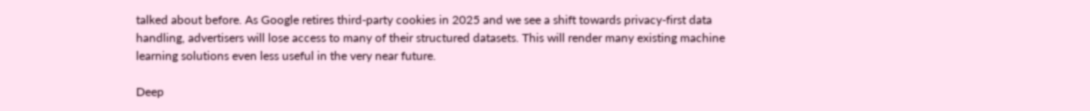talked about before. As Google retires third-party cookies in 2025 and we see a shift towards privacy-first data handling, advertisers will lose access to many of their structured datasets. This will render many existing machine learning solutions even less useful in the very near future.

Deep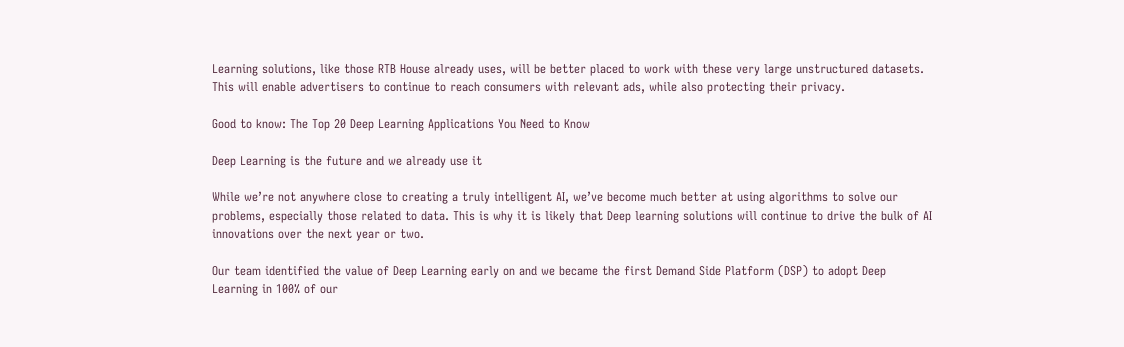Learning solutions, like those RTB House already uses, will be better placed to work with these very large unstructured datasets. This will enable advertisers to continue to reach consumers with relevant ads, while also protecting their privacy.

Good to know: The Top 20 Deep Learning Applications You Need to Know

Deep Learning is the future and we already use it

While we’re not anywhere close to creating a truly intelligent AI, we’ve become much better at using algorithms to solve our problems, especially those related to data. This is why it is likely that Deep learning solutions will continue to drive the bulk of AI innovations over the next year or two.

Our team identified the value of Deep Learning early on and we became the first Demand Side Platform (DSP) to adopt Deep Learning in 100% of our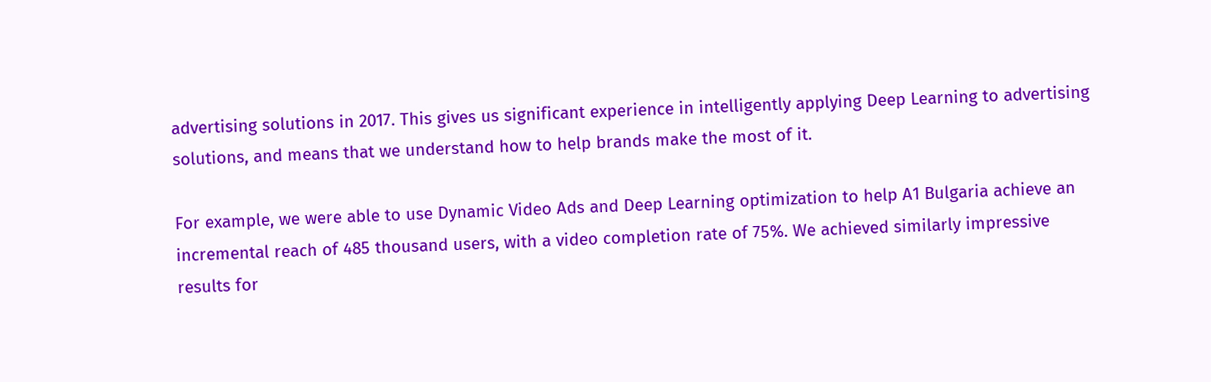advertising solutions in 2017. This gives us significant experience in intelligently applying Deep Learning to advertising solutions, and means that we understand how to help brands make the most of it.

For example, we were able to use Dynamic Video Ads and Deep Learning optimization to help A1 Bulgaria achieve an incremental reach of 485 thousand users, with a video completion rate of 75%. We achieved similarly impressive results for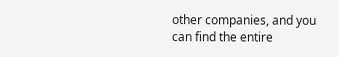other companies, and you can find the entire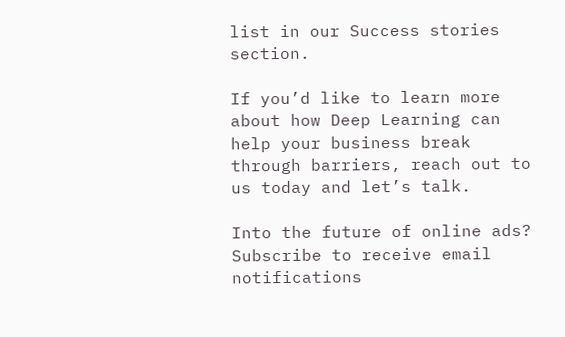list in our Success stories section.

If you’d like to learn more about how Deep Learning can help your business break through barriers, reach out to us today and let’s talk.

Into the future of online ads?
Subscribe to receive email notifications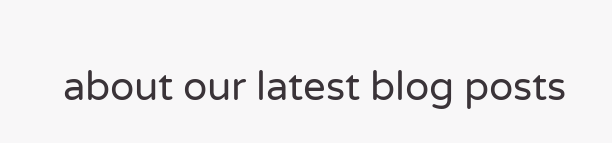about our latest blog posts